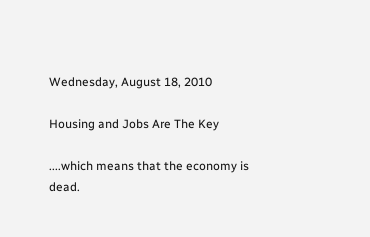Wednesday, August 18, 2010

Housing and Jobs Are The Key

....which means that the economy is dead.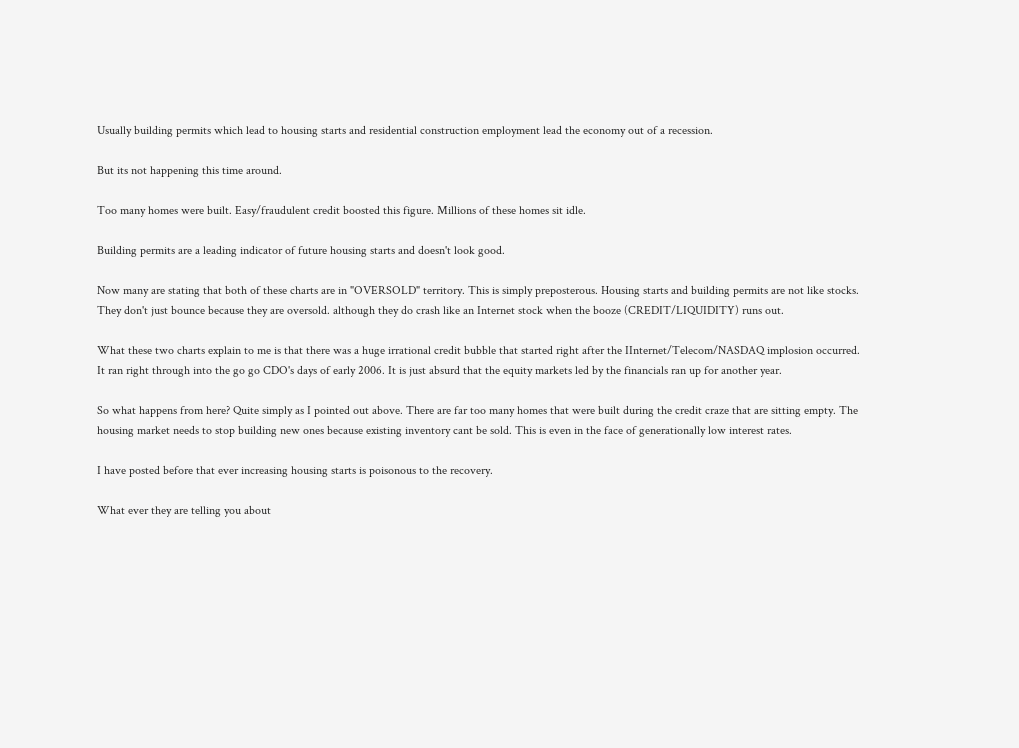Usually building permits which lead to housing starts and residential construction employment lead the economy out of a recession.

But its not happening this time around.

Too many homes were built. Easy/fraudulent credit boosted this figure. Millions of these homes sit idle.

Building permits are a leading indicator of future housing starts and doesn't look good.

Now many are stating that both of these charts are in "OVERSOLD" territory. This is simply preposterous. Housing starts and building permits are not like stocks. They don't just bounce because they are oversold. although they do crash like an Internet stock when the booze (CREDIT/LIQUIDITY) runs out.

What these two charts explain to me is that there was a huge irrational credit bubble that started right after the IInternet/Telecom/NASDAQ implosion occurred. It ran right through into the go go CDO's days of early 2006. It is just absurd that the equity markets led by the financials ran up for another year.

So what happens from here? Quite simply as I pointed out above. There are far too many homes that were built during the credit craze that are sitting empty. The housing market needs to stop building new ones because existing inventory cant be sold. This is even in the face of generationally low interest rates.

I have posted before that ever increasing housing starts is poisonous to the recovery.

What ever they are telling you about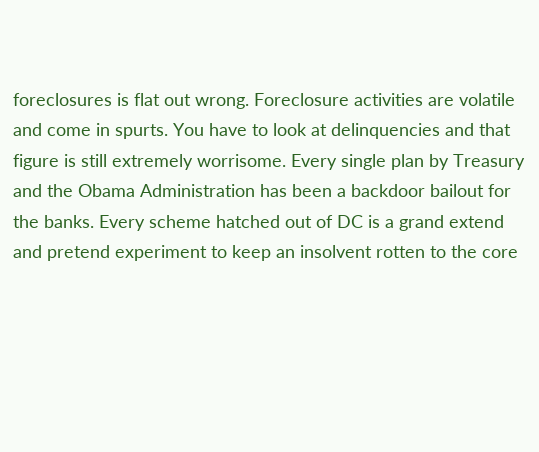foreclosures is flat out wrong. Foreclosure activities are volatile and come in spurts. You have to look at delinquencies and that figure is still extremely worrisome. Every single plan by Treasury and the Obama Administration has been a backdoor bailout for the banks. Every scheme hatched out of DC is a grand extend and pretend experiment to keep an insolvent rotten to the core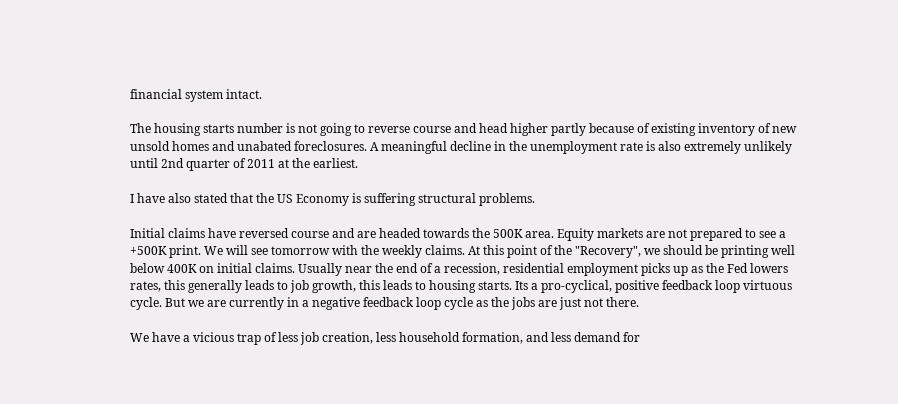financial system intact.

The housing starts number is not going to reverse course and head higher partly because of existing inventory of new unsold homes and unabated foreclosures. A meaningful decline in the unemployment rate is also extremely unlikely until 2nd quarter of 2011 at the earliest.

I have also stated that the US Economy is suffering structural problems.

Initial claims have reversed course and are headed towards the 500K area. Equity markets are not prepared to see a +500K print. We will see tomorrow with the weekly claims. At this point of the "Recovery", we should be printing well below 400K on initial claims. Usually near the end of a recession, residential employment picks up as the Fed lowers rates, this generally leads to job growth, this leads to housing starts. Its a pro-cyclical, positive feedback loop virtuous cycle. But we are currently in a negative feedback loop cycle as the jobs are just not there.

We have a vicious trap of less job creation, less household formation, and less demand for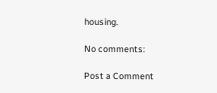housing.

No comments:

Post a Comment